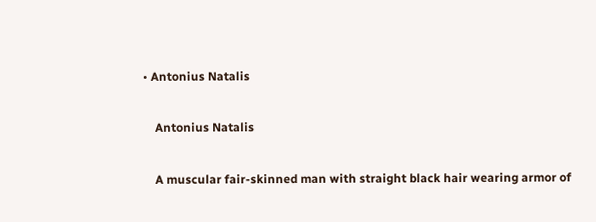• Antonius Natalis

    Antonius Natalis

    A muscular fair-skinned man with straight black hair wearing armor of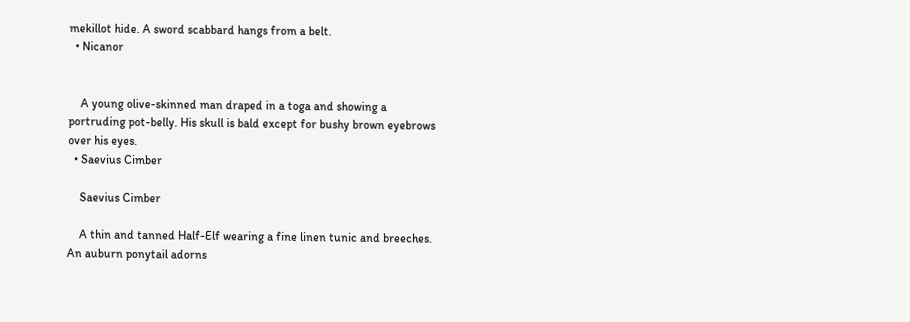mekillot hide. A sword scabbard hangs from a belt.
  • Nicanor


    A young olive-skinned man draped in a toga and showing a portruding pot-belly. His skull is bald except for bushy brown eyebrows over his eyes.
  • Saevius Cimber

    Saevius Cimber

    A thin and tanned Half-Elf wearing a fine linen tunic and breeches. An auburn ponytail adorns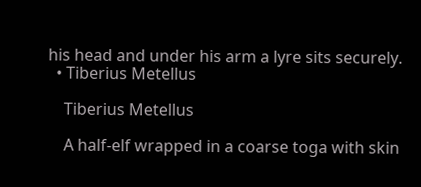his head and under his arm a lyre sits securely.
  • Tiberius Metellus

    Tiberius Metellus

    A half-elf wrapped in a coarse toga with skin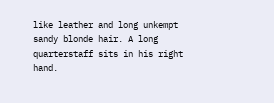like leather and long unkempt sandy blonde hair. A long quarterstaff sits in his right hand.